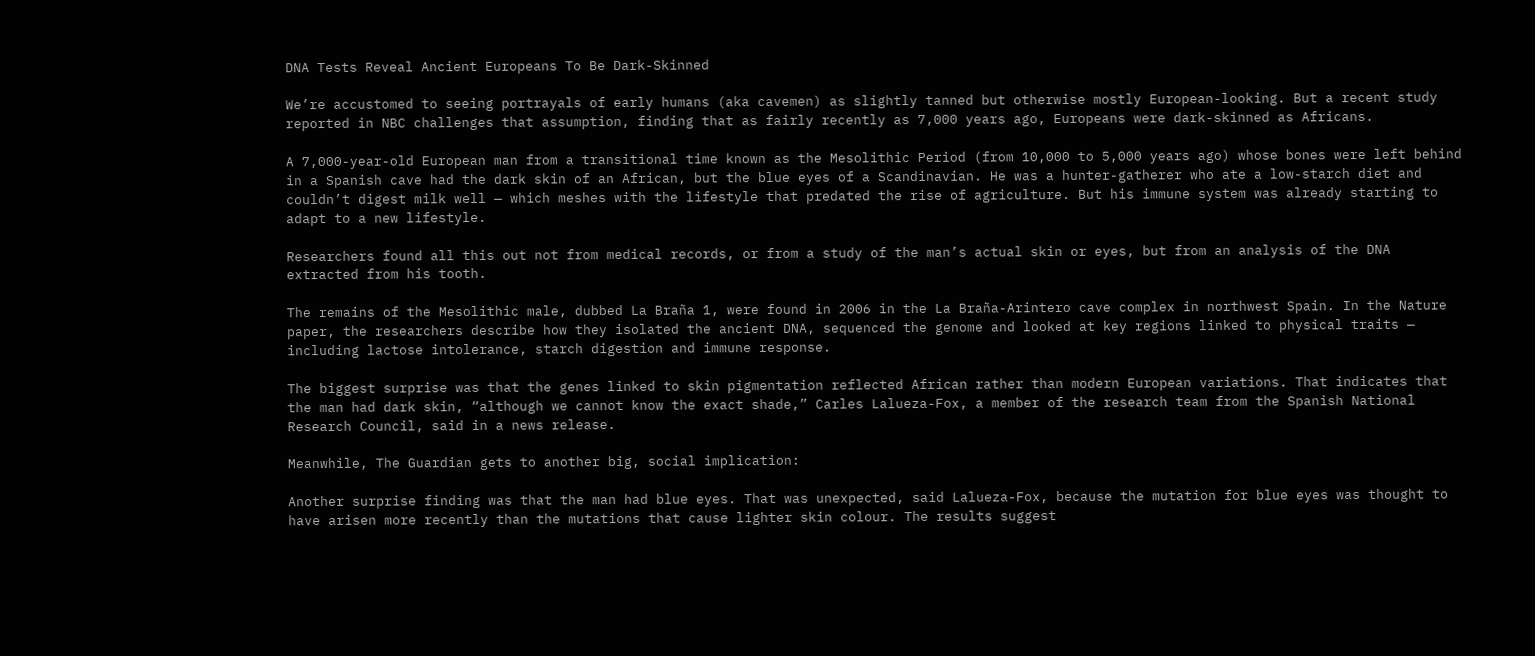DNA Tests Reveal Ancient Europeans To Be Dark-Skinned

We’re accustomed to seeing portrayals of early humans (aka cavemen) as slightly tanned but otherwise mostly European-looking. But a recent study reported in NBC challenges that assumption, finding that as fairly recently as 7,000 years ago, Europeans were dark-skinned as Africans.

A 7,000-year-old European man from a transitional time known as the Mesolithic Period (from 10,000 to 5,000 years ago) whose bones were left behind in a Spanish cave had the dark skin of an African, but the blue eyes of a Scandinavian. He was a hunter-gatherer who ate a low-starch diet and couldn’t digest milk well — which meshes with the lifestyle that predated the rise of agriculture. But his immune system was already starting to adapt to a new lifestyle.

Researchers found all this out not from medical records, or from a study of the man’s actual skin or eyes, but from an analysis of the DNA extracted from his tooth.

The remains of the Mesolithic male, dubbed La Braña 1, were found in 2006 in the La Braña-Arintero cave complex in northwest Spain. In the Nature paper, the researchers describe how they isolated the ancient DNA, sequenced the genome and looked at key regions linked to physical traits — including lactose intolerance, starch digestion and immune response.

The biggest surprise was that the genes linked to skin pigmentation reflected African rather than modern European variations. That indicates that the man had dark skin, “although we cannot know the exact shade,” Carles Lalueza-Fox, a member of the research team from the Spanish National Research Council, said in a news release.

Meanwhile, The Guardian gets to another big, social implication:

Another surprise finding was that the man had blue eyes. That was unexpected, said Lalueza-Fox, because the mutation for blue eyes was thought to have arisen more recently than the mutations that cause lighter skin colour. The results suggest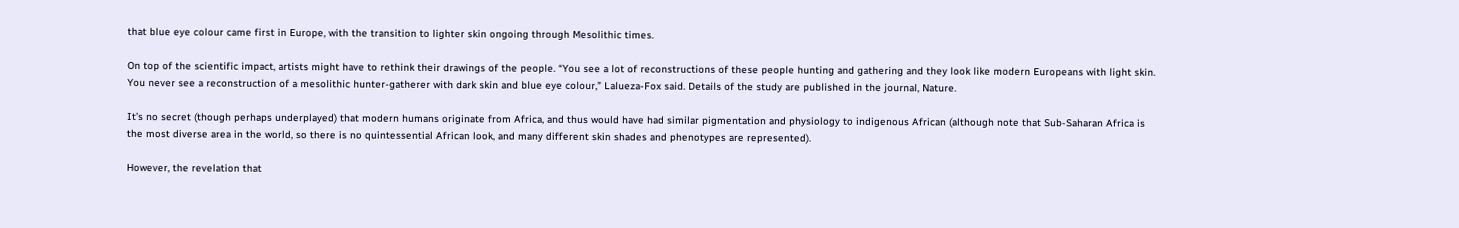that blue eye colour came first in Europe, with the transition to lighter skin ongoing through Mesolithic times.

On top of the scientific impact, artists might have to rethink their drawings of the people. “You see a lot of reconstructions of these people hunting and gathering and they look like modern Europeans with light skin. You never see a reconstruction of a mesolithic hunter-gatherer with dark skin and blue eye colour,” Lalueza-Fox said. Details of the study are published in the journal, Nature.

It’s no secret (though perhaps underplayed) that modern humans originate from Africa, and thus would have had similar pigmentation and physiology to indigenous African (although note that Sub-Saharan Africa is the most diverse area in the world, so there is no quintessential African look, and many different skin shades and phenotypes are represented).

However, the revelation that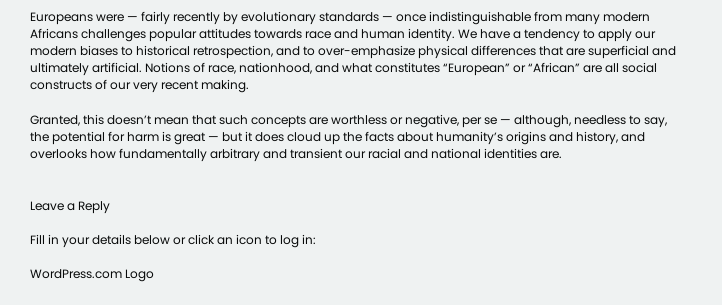Europeans were — fairly recently by evolutionary standards — once indistinguishable from many modern Africans challenges popular attitudes towards race and human identity. We have a tendency to apply our modern biases to historical retrospection, and to over-emphasize physical differences that are superficial and ultimately artificial. Notions of race, nationhood, and what constitutes “European” or “African” are all social constructs of our very recent making.

Granted, this doesn’t mean that such concepts are worthless or negative, per se — although, needless to say, the potential for harm is great — but it does cloud up the facts about humanity’s origins and history, and overlooks how fundamentally arbitrary and transient our racial and national identities are.


Leave a Reply

Fill in your details below or click an icon to log in:

WordPress.com Logo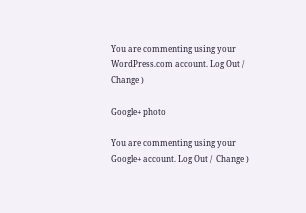You are commenting using your WordPress.com account. Log Out /  Change )

Google+ photo

You are commenting using your Google+ account. Log Out /  Change )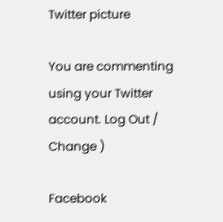Twitter picture

You are commenting using your Twitter account. Log Out /  Change )

Facebook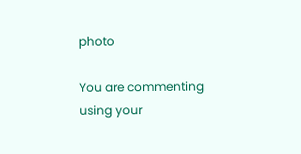photo

You are commenting using your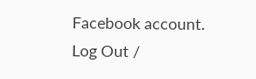Facebook account. Log Out /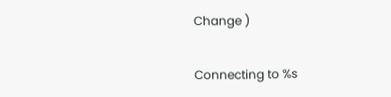Change )


Connecting to %s